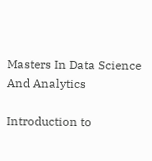Masters In Data Science And Analytics

Introduction to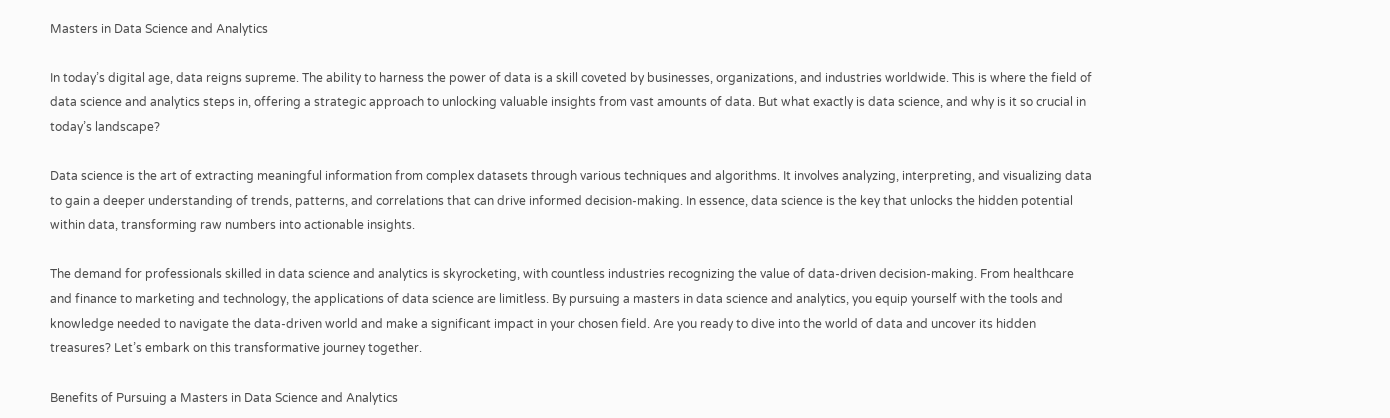Masters in Data Science and Analytics

In today’s digital age, data reigns supreme. The ability to harness the power of data is a skill coveted by businesses, organizations, and industries worldwide. This is where the field of data science and analytics steps in, offering a strategic approach to unlocking valuable insights from vast amounts of data. But what exactly is data science, and why is it so crucial in today’s landscape?

Data science is the art of extracting meaningful information from complex datasets through various techniques and algorithms. It involves analyzing, interpreting, and visualizing data to gain a deeper understanding of trends, patterns, and correlations that can drive informed decision-making. In essence, data science is the key that unlocks the hidden potential within data, transforming raw numbers into actionable insights.

The demand for professionals skilled in data science and analytics is skyrocketing, with countless industries recognizing the value of data-driven decision-making. From healthcare and finance to marketing and technology, the applications of data science are limitless. By pursuing a masters in data science and analytics, you equip yourself with the tools and knowledge needed to navigate the data-driven world and make a significant impact in your chosen field. Are you ready to dive into the world of data and uncover its hidden treasures? Let’s embark on this transformative journey together.

Benefits of Pursuing a Masters in Data Science and Analytics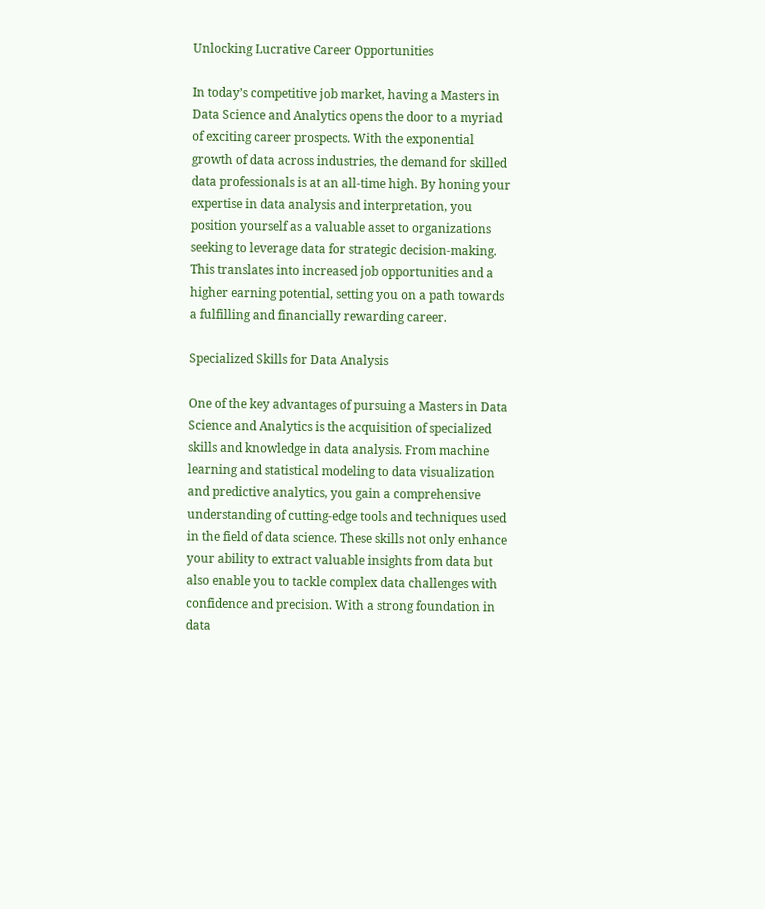Unlocking Lucrative Career Opportunities

In today’s competitive job market, having a Masters in Data Science and Analytics opens the door to a myriad of exciting career prospects. With the exponential growth of data across industries, the demand for skilled data professionals is at an all-time high. By honing your expertise in data analysis and interpretation, you position yourself as a valuable asset to organizations seeking to leverage data for strategic decision-making. This translates into increased job opportunities and a higher earning potential, setting you on a path towards a fulfilling and financially rewarding career.

Specialized Skills for Data Analysis

One of the key advantages of pursuing a Masters in Data Science and Analytics is the acquisition of specialized skills and knowledge in data analysis. From machine learning and statistical modeling to data visualization and predictive analytics, you gain a comprehensive understanding of cutting-edge tools and techniques used in the field of data science. These skills not only enhance your ability to extract valuable insights from data but also enable you to tackle complex data challenges with confidence and precision. With a strong foundation in data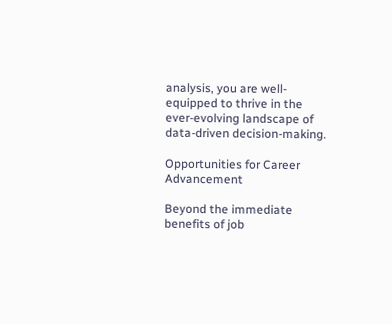analysis, you are well-equipped to thrive in the ever-evolving landscape of data-driven decision-making.

Opportunities for Career Advancement

Beyond the immediate benefits of job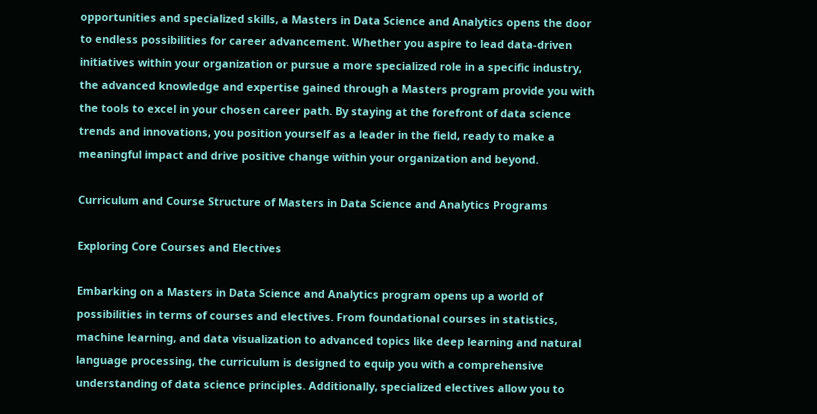opportunities and specialized skills, a Masters in Data Science and Analytics opens the door to endless possibilities for career advancement. Whether you aspire to lead data-driven initiatives within your organization or pursue a more specialized role in a specific industry, the advanced knowledge and expertise gained through a Masters program provide you with the tools to excel in your chosen career path. By staying at the forefront of data science trends and innovations, you position yourself as a leader in the field, ready to make a meaningful impact and drive positive change within your organization and beyond.

Curriculum and Course Structure of Masters in Data Science and Analytics Programs

Exploring Core Courses and Electives

Embarking on a Masters in Data Science and Analytics program opens up a world of possibilities in terms of courses and electives. From foundational courses in statistics, machine learning, and data visualization to advanced topics like deep learning and natural language processing, the curriculum is designed to equip you with a comprehensive understanding of data science principles. Additionally, specialized electives allow you to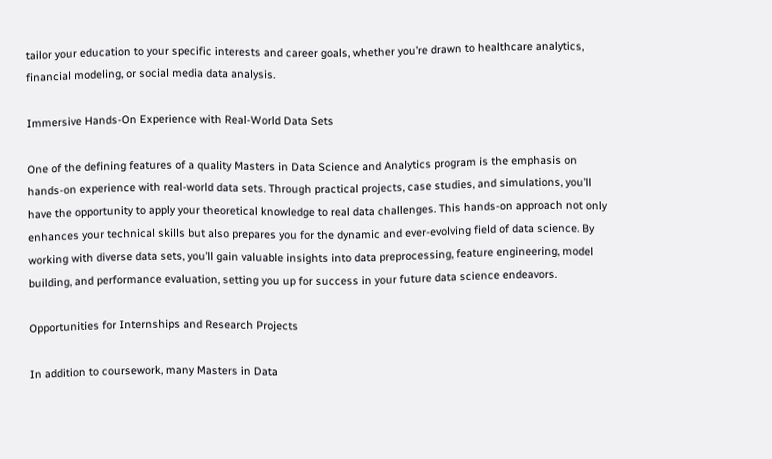tailor your education to your specific interests and career goals, whether you’re drawn to healthcare analytics, financial modeling, or social media data analysis.

Immersive Hands-On Experience with Real-World Data Sets

One of the defining features of a quality Masters in Data Science and Analytics program is the emphasis on hands-on experience with real-world data sets. Through practical projects, case studies, and simulations, you’ll have the opportunity to apply your theoretical knowledge to real data challenges. This hands-on approach not only enhances your technical skills but also prepares you for the dynamic and ever-evolving field of data science. By working with diverse data sets, you’ll gain valuable insights into data preprocessing, feature engineering, model building, and performance evaluation, setting you up for success in your future data science endeavors.

Opportunities for Internships and Research Projects

In addition to coursework, many Masters in Data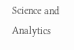Science and Analytics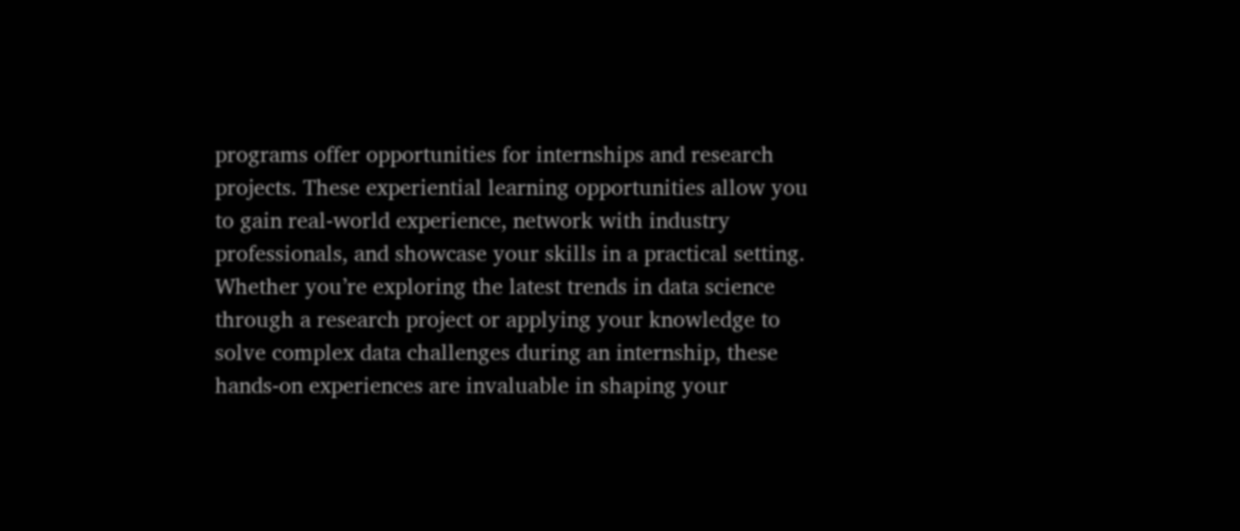programs offer opportunities for internships and research projects. These experiential learning opportunities allow you to gain real-world experience, network with industry professionals, and showcase your skills in a practical setting. Whether you’re exploring the latest trends in data science through a research project or applying your knowledge to solve complex data challenges during an internship, these hands-on experiences are invaluable in shaping your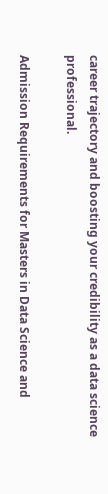career trajectory and boosting your credibility as a data science professional.

Admission Requirements for Masters in Data Science and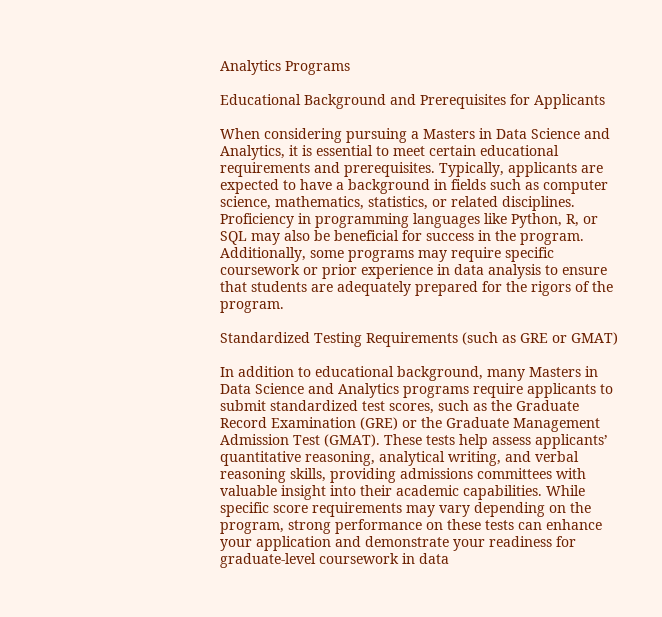Analytics Programs

Educational Background and Prerequisites for Applicants

When considering pursuing a Masters in Data Science and Analytics, it is essential to meet certain educational requirements and prerequisites. Typically, applicants are expected to have a background in fields such as computer science, mathematics, statistics, or related disciplines. Proficiency in programming languages like Python, R, or SQL may also be beneficial for success in the program. Additionally, some programs may require specific coursework or prior experience in data analysis to ensure that students are adequately prepared for the rigors of the program.

Standardized Testing Requirements (such as GRE or GMAT)

In addition to educational background, many Masters in Data Science and Analytics programs require applicants to submit standardized test scores, such as the Graduate Record Examination (GRE) or the Graduate Management Admission Test (GMAT). These tests help assess applicants’ quantitative reasoning, analytical writing, and verbal reasoning skills, providing admissions committees with valuable insight into their academic capabilities. While specific score requirements may vary depending on the program, strong performance on these tests can enhance your application and demonstrate your readiness for graduate-level coursework in data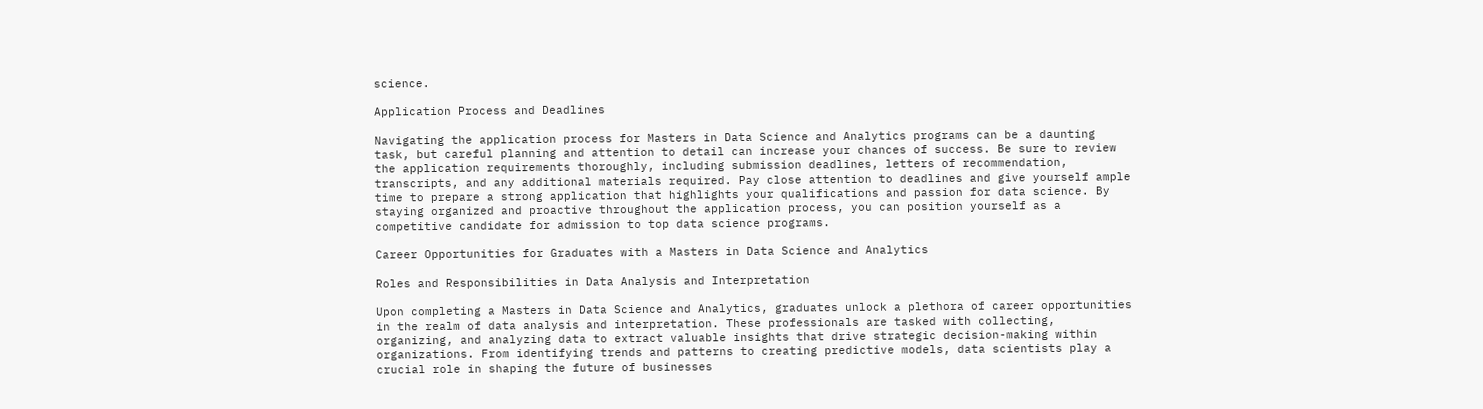science.

Application Process and Deadlines

Navigating the application process for Masters in Data Science and Analytics programs can be a daunting task, but careful planning and attention to detail can increase your chances of success. Be sure to review the application requirements thoroughly, including submission deadlines, letters of recommendation, transcripts, and any additional materials required. Pay close attention to deadlines and give yourself ample time to prepare a strong application that highlights your qualifications and passion for data science. By staying organized and proactive throughout the application process, you can position yourself as a competitive candidate for admission to top data science programs.

Career Opportunities for Graduates with a Masters in Data Science and Analytics

Roles and Responsibilities in Data Analysis and Interpretation

Upon completing a Masters in Data Science and Analytics, graduates unlock a plethora of career opportunities in the realm of data analysis and interpretation. These professionals are tasked with collecting, organizing, and analyzing data to extract valuable insights that drive strategic decision-making within organizations. From identifying trends and patterns to creating predictive models, data scientists play a crucial role in shaping the future of businesses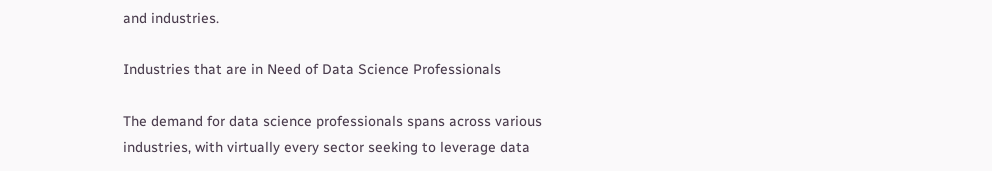and industries.

Industries that are in Need of Data Science Professionals

The demand for data science professionals spans across various industries, with virtually every sector seeking to leverage data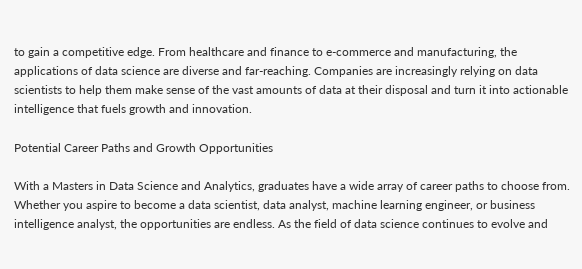to gain a competitive edge. From healthcare and finance to e-commerce and manufacturing, the applications of data science are diverse and far-reaching. Companies are increasingly relying on data scientists to help them make sense of the vast amounts of data at their disposal and turn it into actionable intelligence that fuels growth and innovation.

Potential Career Paths and Growth Opportunities

With a Masters in Data Science and Analytics, graduates have a wide array of career paths to choose from. Whether you aspire to become a data scientist, data analyst, machine learning engineer, or business intelligence analyst, the opportunities are endless. As the field of data science continues to evolve and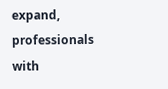expand, professionals with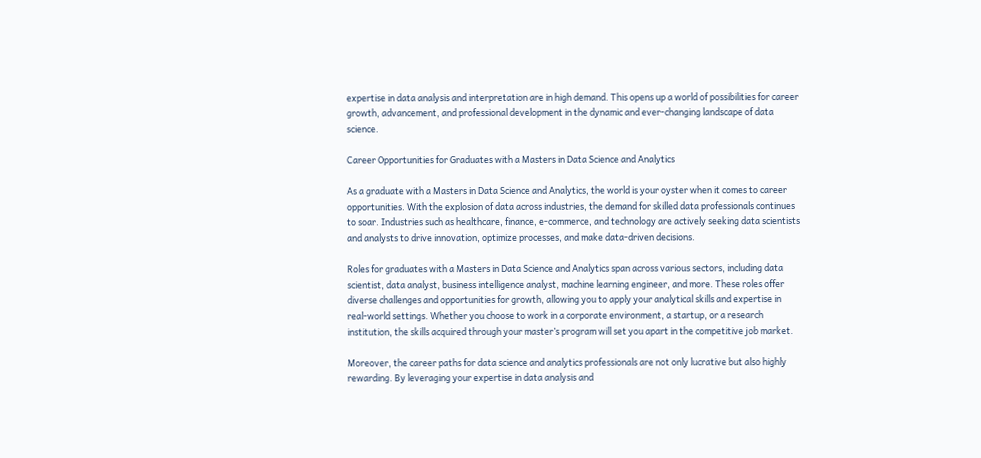expertise in data analysis and interpretation are in high demand. This opens up a world of possibilities for career growth, advancement, and professional development in the dynamic and ever-changing landscape of data science.

Career Opportunities for Graduates with a Masters in Data Science and Analytics

As a graduate with a Masters in Data Science and Analytics, the world is your oyster when it comes to career opportunities. With the explosion of data across industries, the demand for skilled data professionals continues to soar. Industries such as healthcare, finance, e-commerce, and technology are actively seeking data scientists and analysts to drive innovation, optimize processes, and make data-driven decisions.

Roles for graduates with a Masters in Data Science and Analytics span across various sectors, including data scientist, data analyst, business intelligence analyst, machine learning engineer, and more. These roles offer diverse challenges and opportunities for growth, allowing you to apply your analytical skills and expertise in real-world settings. Whether you choose to work in a corporate environment, a startup, or a research institution, the skills acquired through your master’s program will set you apart in the competitive job market.

Moreover, the career paths for data science and analytics professionals are not only lucrative but also highly rewarding. By leveraging your expertise in data analysis and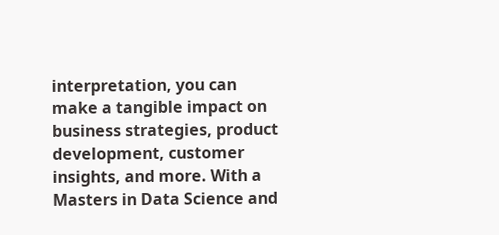interpretation, you can make a tangible impact on business strategies, product development, customer insights, and more. With a Masters in Data Science and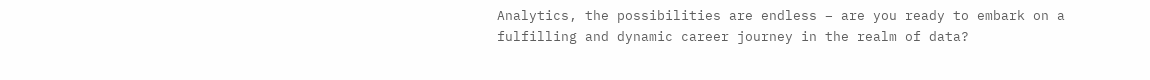Analytics, the possibilities are endless – are you ready to embark on a fulfilling and dynamic career journey in the realm of data?